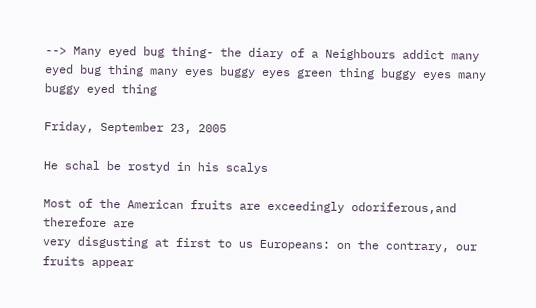--> Many eyed bug thing- the diary of a Neighbours addict many eyed bug thing many eyes buggy eyes green thing buggy eyes many buggy eyed thing

Friday, September 23, 2005

He schal be rostyd in his scalys

Most of the American fruits are exceedingly odoriferous,and therefore are
very disgusting at first to us Europeans: on the contrary, our fruits appear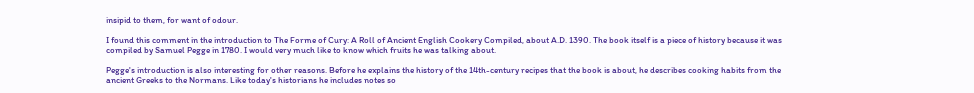insipid to them, for want of odour.

I found this comment in the introduction to The Forme of Cury: A Roll of Ancient English Cookery Compiled, about A.D. 1390. The book itself is a piece of history because it was compiled by Samuel Pegge in 1780. I would very much like to know which fruits he was talking about.

Pegge's introduction is also interesting for other reasons. Before he explains the history of the 14th-century recipes that the book is about, he describes cooking habits from the ancient Greeks to the Normans. Like today's historians he includes notes so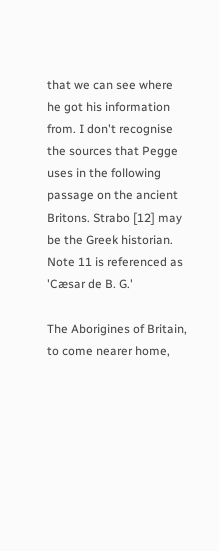that we can see where he got his information from. I don't recognise the sources that Pegge uses in the following passage on the ancient Britons. Strabo [12] may be the Greek historian. Note 11 is referenced as 'Cæsar de B. G.'

The Aborigines of Britain, to come nearer home,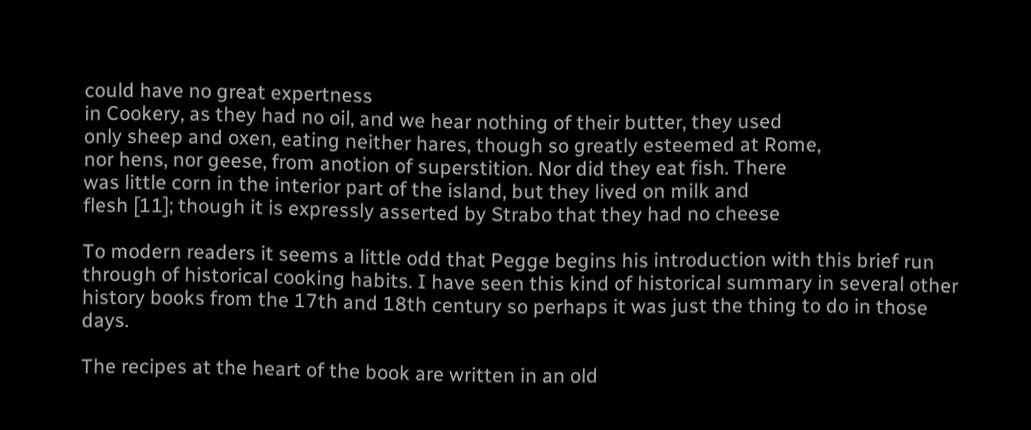could have no great expertness
in Cookery, as they had no oil, and we hear nothing of their butter, they used
only sheep and oxen, eating neither hares, though so greatly esteemed at Rome,
nor hens, nor geese, from anotion of superstition. Nor did they eat fish. There
was little corn in the interior part of the island, but they lived on milk and
flesh [11]; though it is expressly asserted by Strabo that they had no cheese

To modern readers it seems a little odd that Pegge begins his introduction with this brief run through of historical cooking habits. I have seen this kind of historical summary in several other history books from the 17th and 18th century so perhaps it was just the thing to do in those days.

The recipes at the heart of the book are written in an old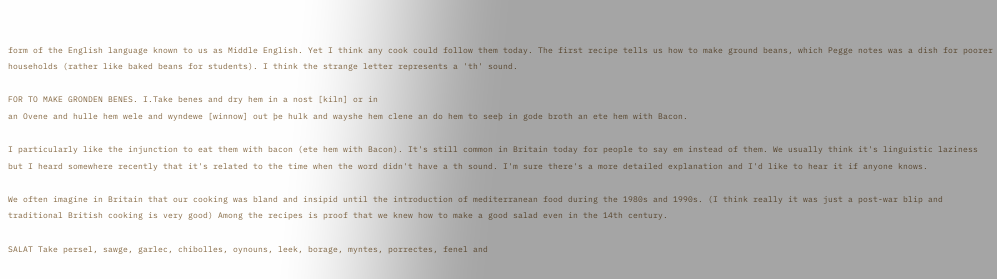form of the English language known to us as Middle English. Yet I think any cook could follow them today. The first recipe tells us how to make ground beans, which Pegge notes was a dish for poorer households (rather like baked beans for students). I think the strange letter represents a 'th' sound.

FOR TO MAKE GRONDEN BENES. I.Take benes and dry hem in a nost [kiln] or in
an Ovene and hulle hem wele and wyndewe [winnow] out þe hulk and wayshe hem clene an do hem to seeþ in gode broth an ete hem with Bacon.

I particularly like the injunction to eat them with bacon (ete hem with Bacon). It's still common in Britain today for people to say em instead of them. We usually think it's linguistic laziness but I heard somewhere recently that it's related to the time when the word didn't have a th sound. I'm sure there's a more detailed explanation and I'd like to hear it if anyone knows.

We often imagine in Britain that our cooking was bland and insipid until the introduction of mediterranean food during the 1980s and 1990s. (I think really it was just a post-war blip and traditional British cooking is very good) Among the recipes is proof that we knew how to make a good salad even in the 14th century.

SALAT Take persel, sawge, garlec, chibolles, oynouns, leek, borage, myntes, porrectes, fenel and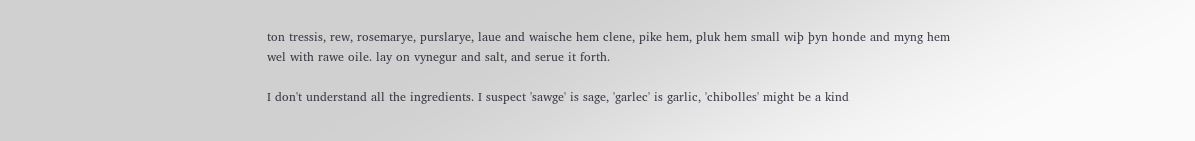ton tressis, rew, rosemarye, purslarye, laue and waische hem clene, pike hem, pluk hem small wiþ þyn honde and myng hem wel with rawe oile. lay on vynegur and salt, and serue it forth.

I don't understand all the ingredients. I suspect 'sawge' is sage, 'garlec' is garlic, 'chibolles' might be a kind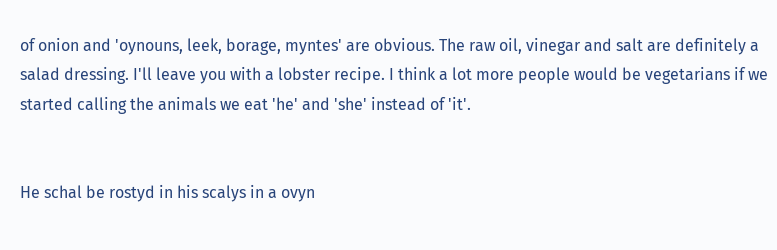of onion and 'oynouns, leek, borage, myntes' are obvious. The raw oil, vinegar and salt are definitely a salad dressing. I'll leave you with a lobster recipe. I think a lot more people would be vegetarians if we started calling the animals we eat 'he' and 'she' instead of 'it'.


He schal be rostyd in his scalys in a ovyn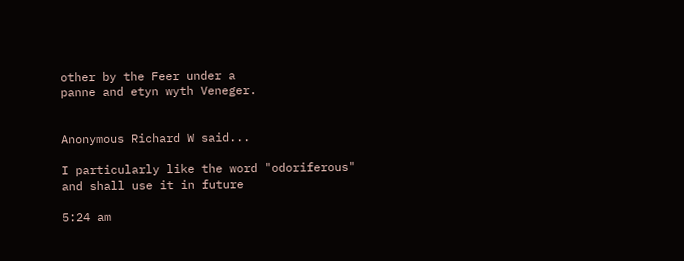other by the Feer under a
panne and etyn wyth Veneger.


Anonymous Richard W said...

I particularly like the word "odoriferous" and shall use it in future

5:24 am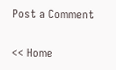Post a Comment

<< Home